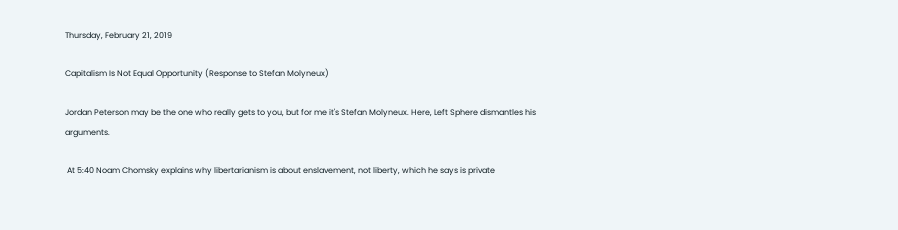Thursday, February 21, 2019

Capitalism Is Not Equal Opportunity (Response to Stefan Molyneux)

Jordan Peterson may be the one who really gets to you, but for me it's Stefan Molyneux. Here, Left Sphere dismantles his arguments.

 At 5:40 Noam Chomsky explains why libertarianism is about enslavement, not liberty, which he says is private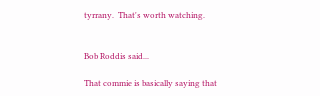tyrrany.  That's worth watching.


Bob Roddis said...

That commie is basically saying that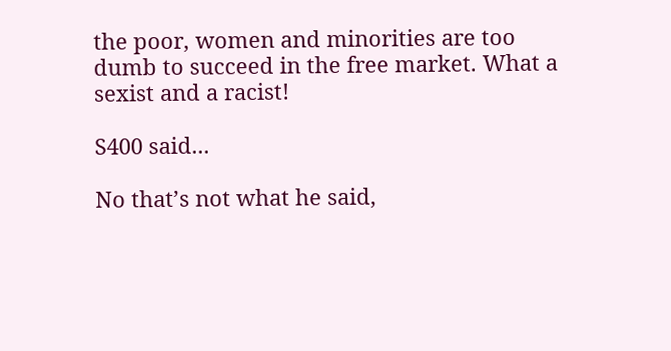the poor, women and minorities are too dumb to succeed in the free market. What a sexist and a racist!

S400 said...

No that’s not what he said,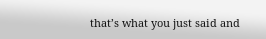that’s what you just said and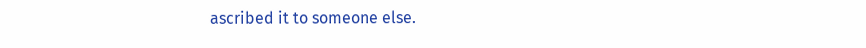ascribed it to someone else.